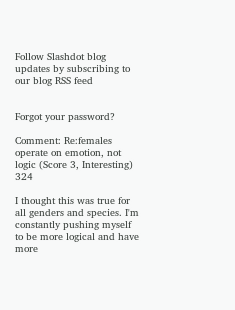Follow Slashdot blog updates by subscribing to our blog RSS feed


Forgot your password?

Comment: Re:females operate on emotion, not logic (Score 3, Interesting) 324

I thought this was true for all genders and species. I'm constantly pushing myself to be more logical and have more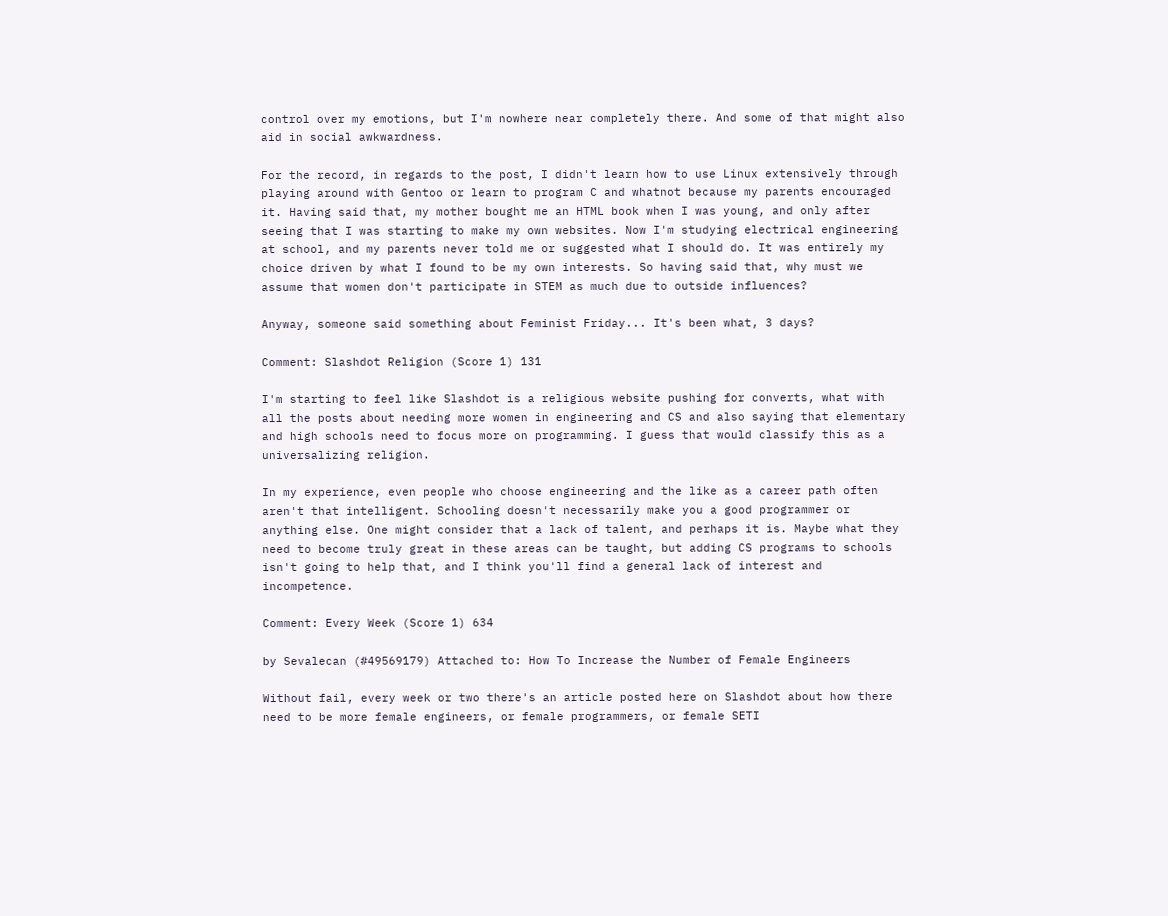control over my emotions, but I'm nowhere near completely there. And some of that might also aid in social awkwardness.

For the record, in regards to the post, I didn't learn how to use Linux extensively through playing around with Gentoo or learn to program C and whatnot because my parents encouraged it. Having said that, my mother bought me an HTML book when I was young, and only after seeing that I was starting to make my own websites. Now I'm studying electrical engineering at school, and my parents never told me or suggested what I should do. It was entirely my choice driven by what I found to be my own interests. So having said that, why must we assume that women don't participate in STEM as much due to outside influences?

Anyway, someone said something about Feminist Friday... It's been what, 3 days?

Comment: Slashdot Religion (Score 1) 131

I'm starting to feel like Slashdot is a religious website pushing for converts, what with all the posts about needing more women in engineering and CS and also saying that elementary and high schools need to focus more on programming. I guess that would classify this as a universalizing religion.

In my experience, even people who choose engineering and the like as a career path often aren't that intelligent. Schooling doesn't necessarily make you a good programmer or anything else. One might consider that a lack of talent, and perhaps it is. Maybe what they need to become truly great in these areas can be taught, but adding CS programs to schools isn't going to help that, and I think you'll find a general lack of interest and incompetence.

Comment: Every Week (Score 1) 634

by Sevalecan (#49569179) Attached to: How To Increase the Number of Female Engineers

Without fail, every week or two there's an article posted here on Slashdot about how there need to be more female engineers, or female programmers, or female SETI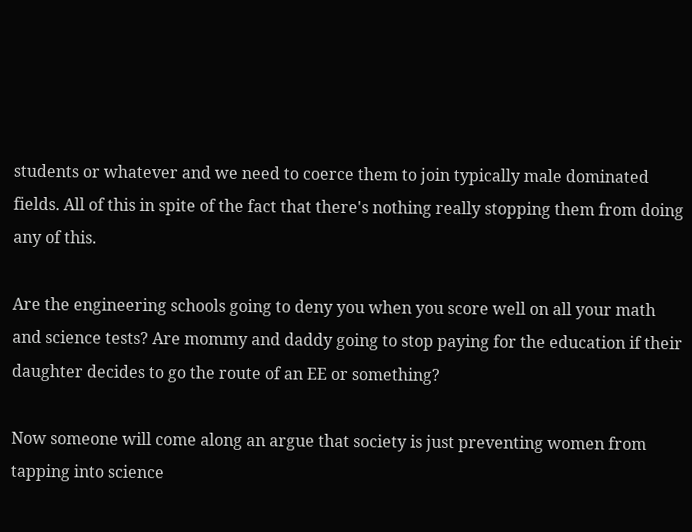students or whatever and we need to coerce them to join typically male dominated fields. All of this in spite of the fact that there's nothing really stopping them from doing any of this.

Are the engineering schools going to deny you when you score well on all your math and science tests? Are mommy and daddy going to stop paying for the education if their daughter decides to go the route of an EE or something?

Now someone will come along an argue that society is just preventing women from tapping into science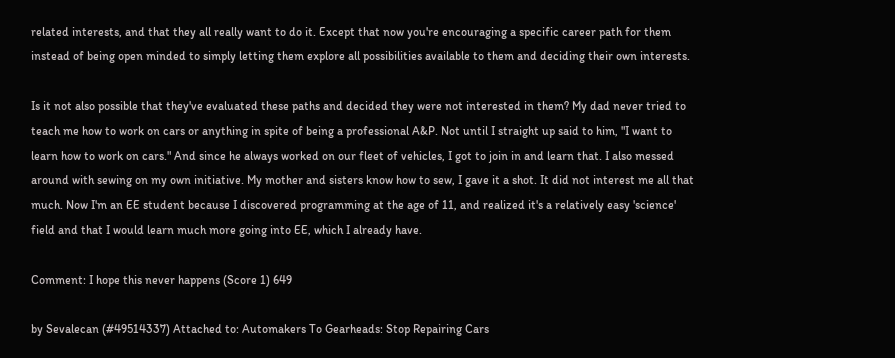related interests, and that they all really want to do it. Except that now you're encouraging a specific career path for them instead of being open minded to simply letting them explore all possibilities available to them and deciding their own interests.

Is it not also possible that they've evaluated these paths and decided they were not interested in them? My dad never tried to teach me how to work on cars or anything in spite of being a professional A&P. Not until I straight up said to him, "I want to learn how to work on cars." And since he always worked on our fleet of vehicles, I got to join in and learn that. I also messed around with sewing on my own initiative. My mother and sisters know how to sew, I gave it a shot. It did not interest me all that much. Now I'm an EE student because I discovered programming at the age of 11, and realized it's a relatively easy 'science' field and that I would learn much more going into EE, which I already have.

Comment: I hope this never happens (Score 1) 649

by Sevalecan (#49514337) Attached to: Automakers To Gearheads: Stop Repairing Cars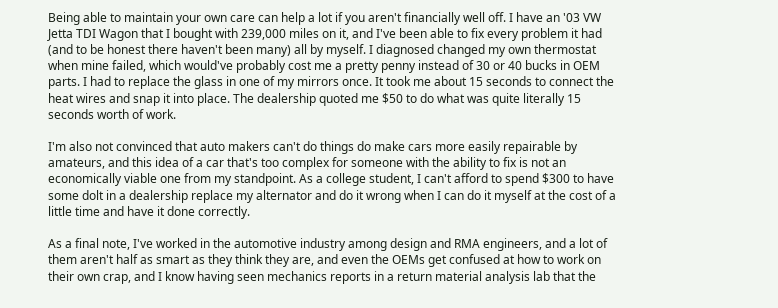Being able to maintain your own care can help a lot if you aren't financially well off. I have an '03 VW Jetta TDI Wagon that I bought with 239,000 miles on it, and I've been able to fix every problem it had (and to be honest there haven't been many) all by myself. I diagnosed changed my own thermostat when mine failed, which would've probably cost me a pretty penny instead of 30 or 40 bucks in OEM parts. I had to replace the glass in one of my mirrors once. It took me about 15 seconds to connect the heat wires and snap it into place. The dealership quoted me $50 to do what was quite literally 15 seconds worth of work.

I'm also not convinced that auto makers can't do things do make cars more easily repairable by amateurs, and this idea of a car that's too complex for someone with the ability to fix is not an economically viable one from my standpoint. As a college student, I can't afford to spend $300 to have some dolt in a dealership replace my alternator and do it wrong when I can do it myself at the cost of a little time and have it done correctly.

As a final note, I've worked in the automotive industry among design and RMA engineers, and a lot of them aren't half as smart as they think they are, and even the OEMs get confused at how to work on their own crap, and I know having seen mechanics reports in a return material analysis lab that the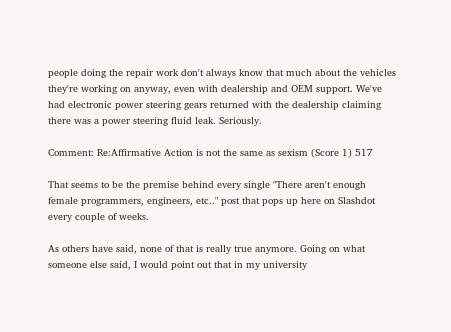people doing the repair work don't always know that much about the vehicles they're working on anyway, even with dealership and OEM support. We've had electronic power steering gears returned with the dealership claiming there was a power steering fluid leak. Seriously.

Comment: Re:Affirmative Action is not the same as sexism (Score 1) 517

That seems to be the premise behind every single "There aren't enough female programmers, engineers, etc.." post that pops up here on Slashdot every couple of weeks.

As others have said, none of that is really true anymore. Going on what someone else said, I would point out that in my university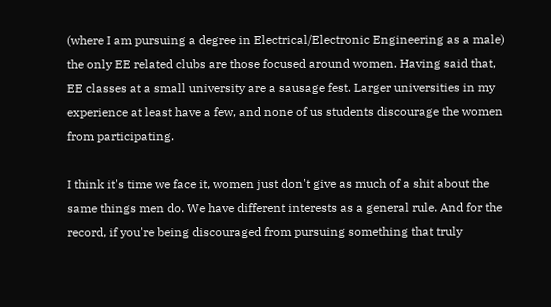(where I am pursuing a degree in Electrical/Electronic Engineering as a male) the only EE related clubs are those focused around women. Having said that, EE classes at a small university are a sausage fest. Larger universities in my experience at least have a few, and none of us students discourage the women from participating.

I think it's time we face it, women just don't give as much of a shit about the same things men do. We have different interests as a general rule. And for the record, if you're being discouraged from pursuing something that truly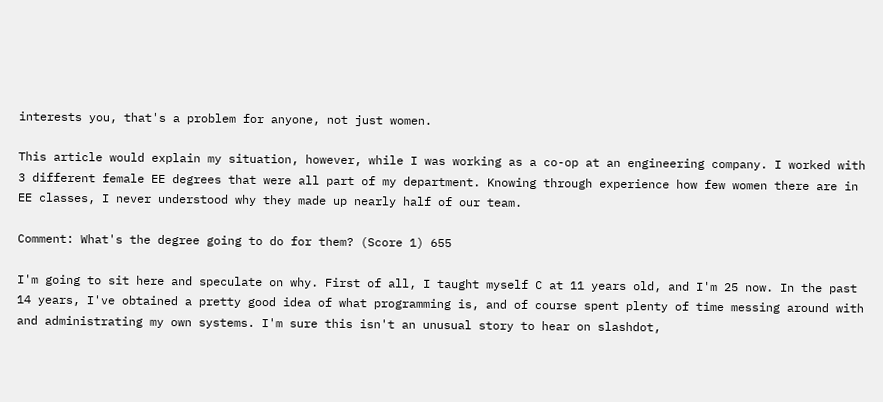interests you, that's a problem for anyone, not just women.

This article would explain my situation, however, while I was working as a co-op at an engineering company. I worked with 3 different female EE degrees that were all part of my department. Knowing through experience how few women there are in EE classes, I never understood why they made up nearly half of our team.

Comment: What's the degree going to do for them? (Score 1) 655

I'm going to sit here and speculate on why. First of all, I taught myself C at 11 years old, and I'm 25 now. In the past 14 years, I've obtained a pretty good idea of what programming is, and of course spent plenty of time messing around with and administrating my own systems. I'm sure this isn't an unusual story to hear on slashdot,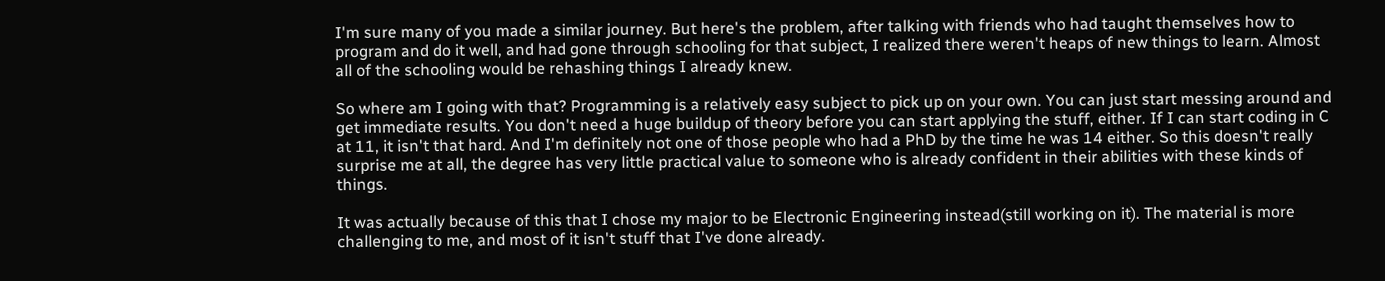I'm sure many of you made a similar journey. But here's the problem, after talking with friends who had taught themselves how to program and do it well, and had gone through schooling for that subject, I realized there weren't heaps of new things to learn. Almost all of the schooling would be rehashing things I already knew.

So where am I going with that? Programming is a relatively easy subject to pick up on your own. You can just start messing around and get immediate results. You don't need a huge buildup of theory before you can start applying the stuff, either. If I can start coding in C at 11, it isn't that hard. And I'm definitely not one of those people who had a PhD by the time he was 14 either. So this doesn't really surprise me at all, the degree has very little practical value to someone who is already confident in their abilities with these kinds of things.

It was actually because of this that I chose my major to be Electronic Engineering instead(still working on it). The material is more challenging to me, and most of it isn't stuff that I've done already.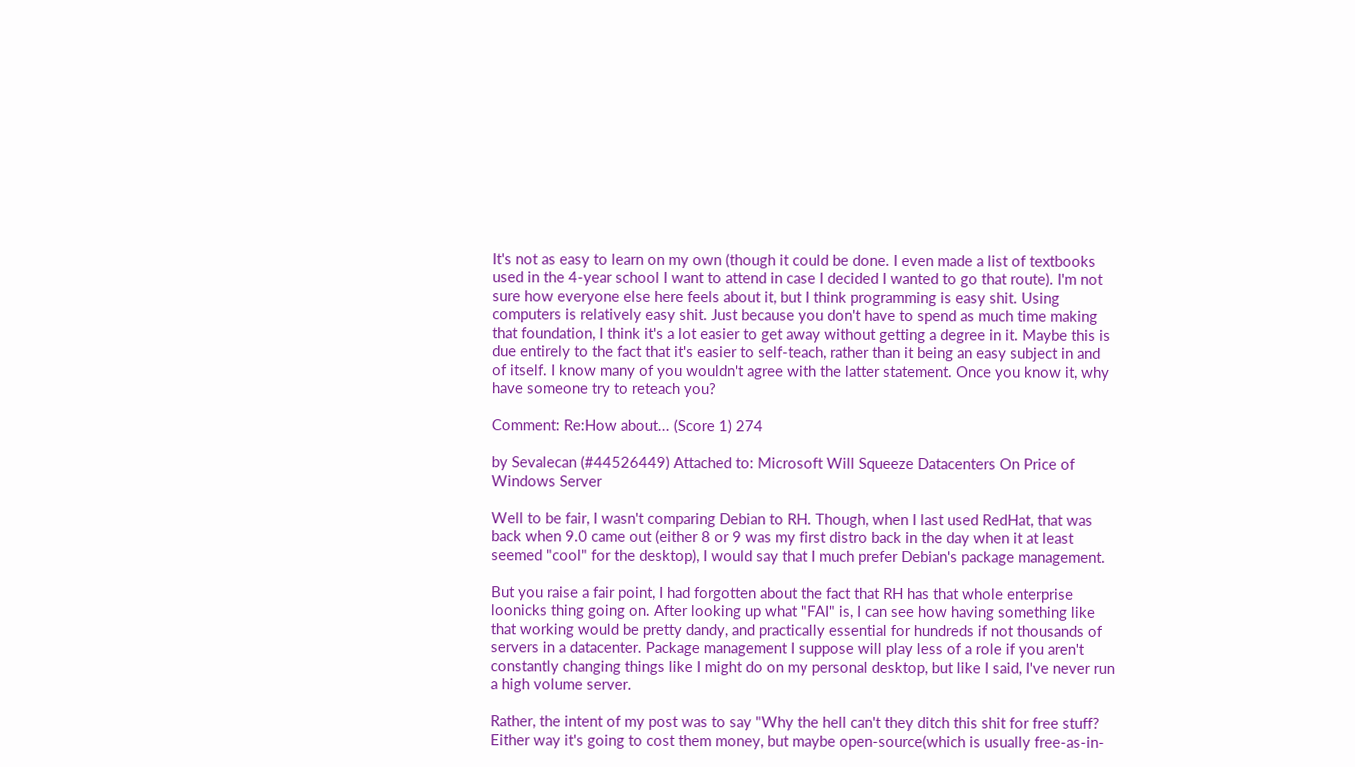It's not as easy to learn on my own (though it could be done. I even made a list of textbooks used in the 4-year school I want to attend in case I decided I wanted to go that route). I'm not sure how everyone else here feels about it, but I think programming is easy shit. Using computers is relatively easy shit. Just because you don't have to spend as much time making that foundation, I think it's a lot easier to get away without getting a degree in it. Maybe this is due entirely to the fact that it's easier to self-teach, rather than it being an easy subject in and of itself. I know many of you wouldn't agree with the latter statement. Once you know it, why have someone try to reteach you?

Comment: Re:How about... (Score 1) 274

by Sevalecan (#44526449) Attached to: Microsoft Will Squeeze Datacenters On Price of Windows Server

Well to be fair, I wasn't comparing Debian to RH. Though, when I last used RedHat, that was back when 9.0 came out (either 8 or 9 was my first distro back in the day when it at least seemed "cool" for the desktop), I would say that I much prefer Debian's package management.

But you raise a fair point, I had forgotten about the fact that RH has that whole enterprise loonicks thing going on. After looking up what "FAI" is, I can see how having something like that working would be pretty dandy, and practically essential for hundreds if not thousands of servers in a datacenter. Package management I suppose will play less of a role if you aren't constantly changing things like I might do on my personal desktop, but like I said, I've never run a high volume server.

Rather, the intent of my post was to say "Why the hell can't they ditch this shit for free stuff? Either way it's going to cost them money, but maybe open-source(which is usually free-as-in-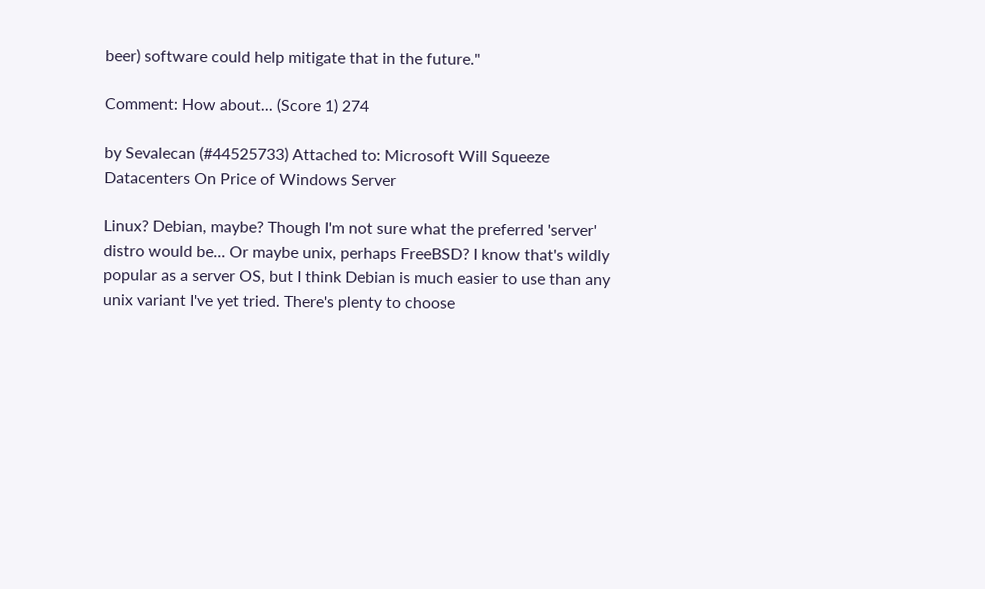beer) software could help mitigate that in the future."

Comment: How about... (Score 1) 274

by Sevalecan (#44525733) Attached to: Microsoft Will Squeeze Datacenters On Price of Windows Server

Linux? Debian, maybe? Though I'm not sure what the preferred 'server' distro would be... Or maybe unix, perhaps FreeBSD? I know that's wildly popular as a server OS, but I think Debian is much easier to use than any unix variant I've yet tried. There's plenty to choose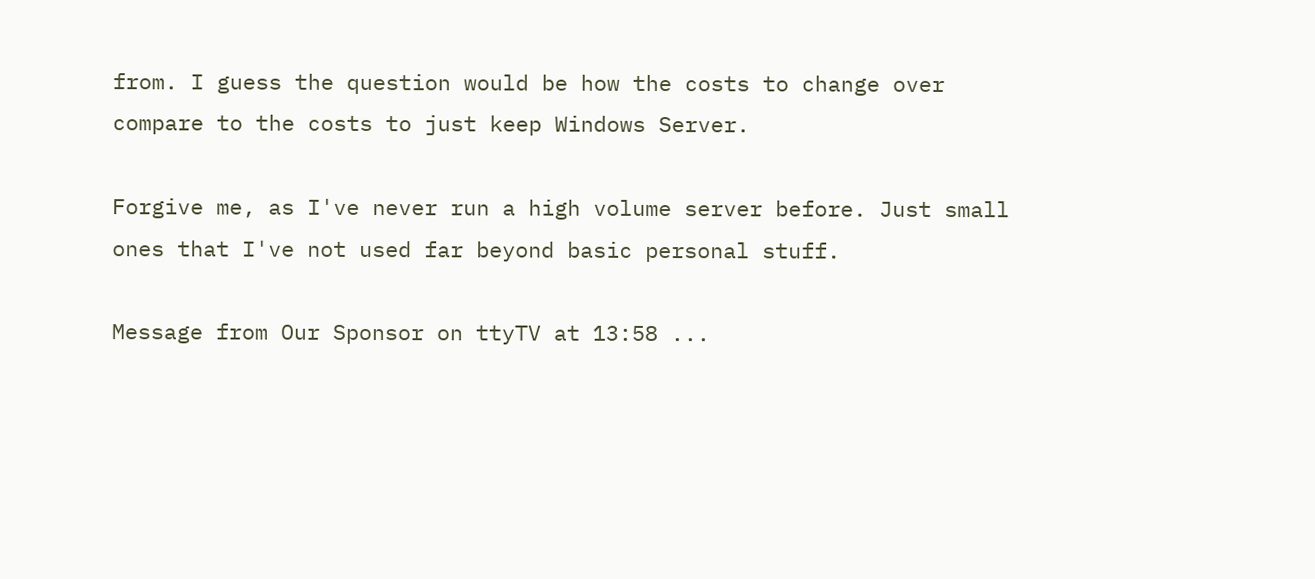from. I guess the question would be how the costs to change over compare to the costs to just keep Windows Server.

Forgive me, as I've never run a high volume server before. Just small ones that I've not used far beyond basic personal stuff.

Message from Our Sponsor on ttyTV at 13:58 ...